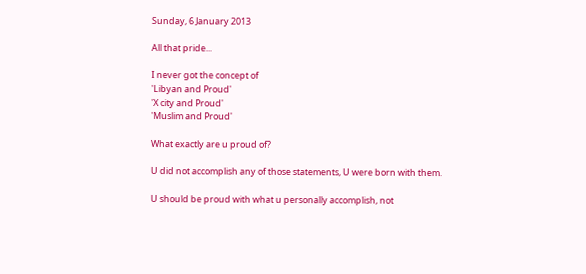Sunday, 6 January 2013

All that pride...

I never got the concept of
'Libyan and Proud'
'X city and Proud'
'Muslim and Proud'

What exactly are u proud of?

U did not accomplish any of those statements, U were born with them.

U should be proud with what u personally accomplish, not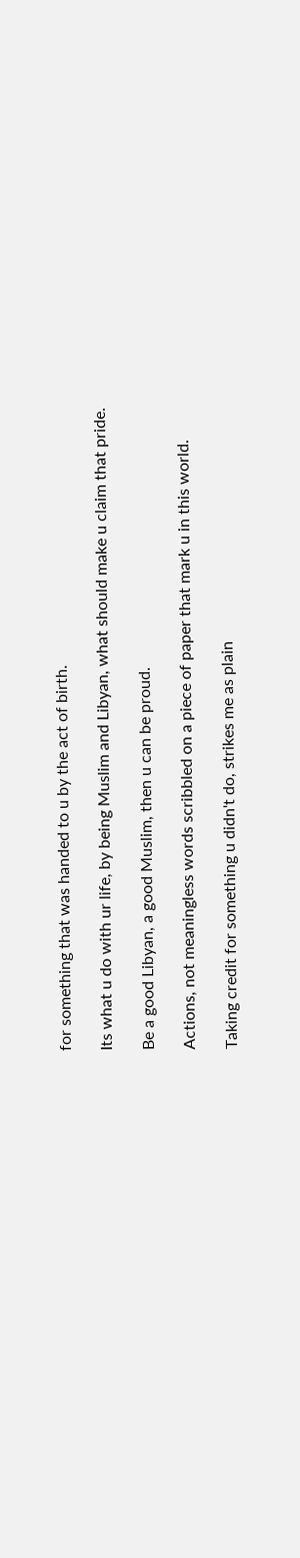for something that was handed to u by the act of birth.

Its what u do with ur life, by being Muslim and Libyan, what should make u claim that pride.

Be a good Libyan, a good Muslim, then u can be proud.

Actions, not meaningless words scribbled on a piece of paper that mark u in this world.

Taking credit for something u didn't do, strikes me as plain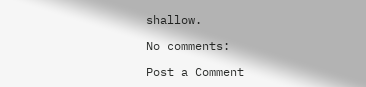shallow.

No comments:

Post a Comment